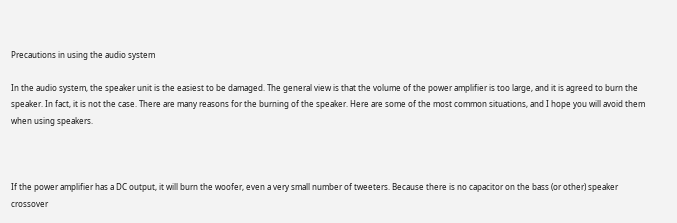Precautions in using the audio system

In the audio system, the speaker unit is the easiest to be damaged. The general view is that the volume of the power amplifier is too large, and it is agreed to burn the speaker. In fact, it is not the case. There are many reasons for the burning of the speaker. Here are some of the most common situations, and I hope you will avoid them when using speakers.



If the power amplifier has a DC output, it will burn the woofer, even a very small number of tweeters. Because there is no capacitor on the bass (or other) speaker crossover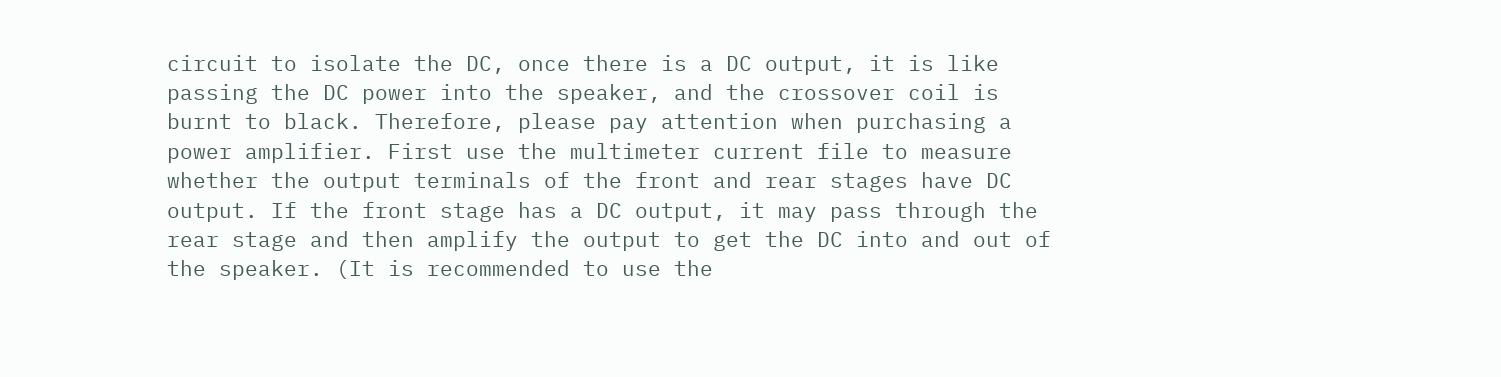circuit to isolate the DC, once there is a DC output, it is like passing the DC power into the speaker, and the crossover coil is burnt to black. Therefore, please pay attention when purchasing a power amplifier. First use the multimeter current file to measure whether the output terminals of the front and rear stages have DC output. If the front stage has a DC output, it may pass through the rear stage and then amplify the output to get the DC into and out of the speaker. (It is recommended to use the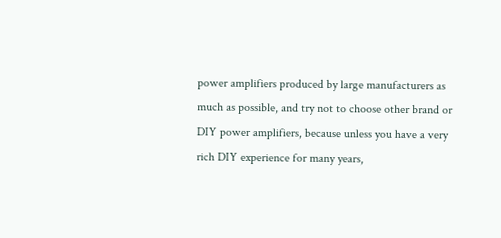power amplifiers produced by large manufacturers as much as possible, and try not to choose other brand or DIY power amplifiers, because unless you have a very rich DIY experience for many years,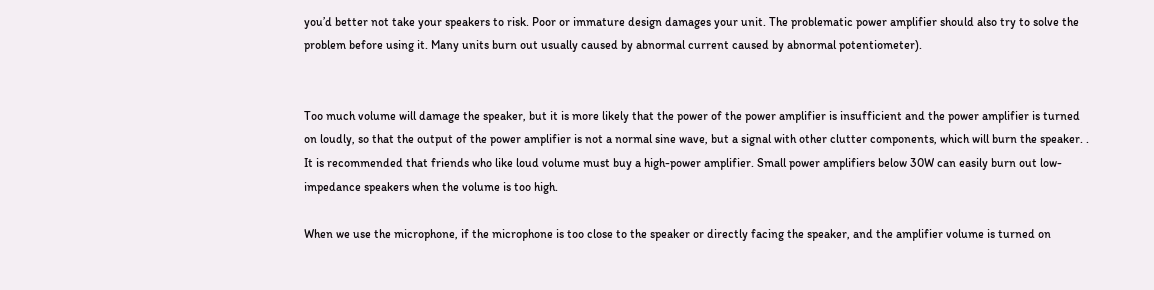you’d better not take your speakers to risk. Poor or immature design damages your unit. The problematic power amplifier should also try to solve the problem before using it. Many units burn out usually caused by abnormal current caused by abnormal potentiometer).


Too much volume will damage the speaker, but it is more likely that the power of the power amplifier is insufficient and the power amplifier is turned on loudly, so that the output of the power amplifier is not a normal sine wave, but a signal with other clutter components, which will burn the speaker. . It is recommended that friends who like loud volume must buy a high-power amplifier. Small power amplifiers below 30W can easily burn out low-impedance speakers when the volume is too high.

When we use the microphone, if the microphone is too close to the speaker or directly facing the speaker, and the amplifier volume is turned on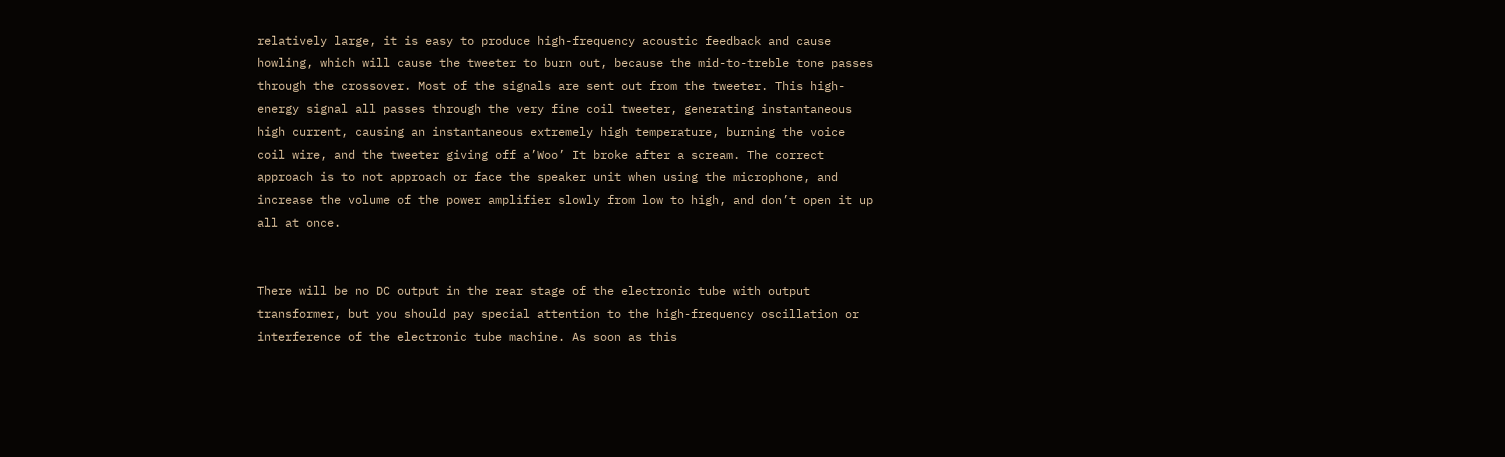relatively large, it is easy to produce high-frequency acoustic feedback and cause howling, which will cause the tweeter to burn out, because the mid-to-treble tone passes through the crossover. Most of the signals are sent out from the tweeter. This high-energy signal all passes through the very fine coil tweeter, generating instantaneous high current, causing an instantaneous extremely high temperature, burning the voice coil wire, and the tweeter giving off a’Woo’ It broke after a scream. The correct approach is to not approach or face the speaker unit when using the microphone, and increase the volume of the power amplifier slowly from low to high, and don’t open it up all at once.


There will be no DC output in the rear stage of the electronic tube with output transformer, but you should pay special attention to the high-frequency oscillation or interference of the electronic tube machine. As soon as this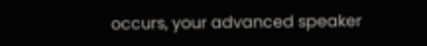occurs, your advanced speaker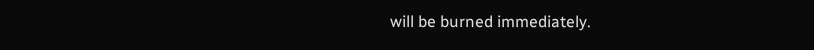will be burned immediately.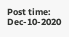Post time: Dec-10-2020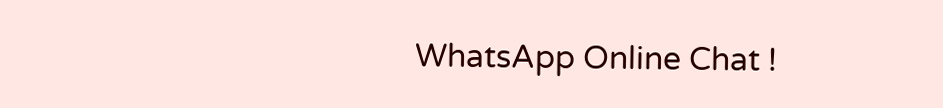WhatsApp Online Chat !